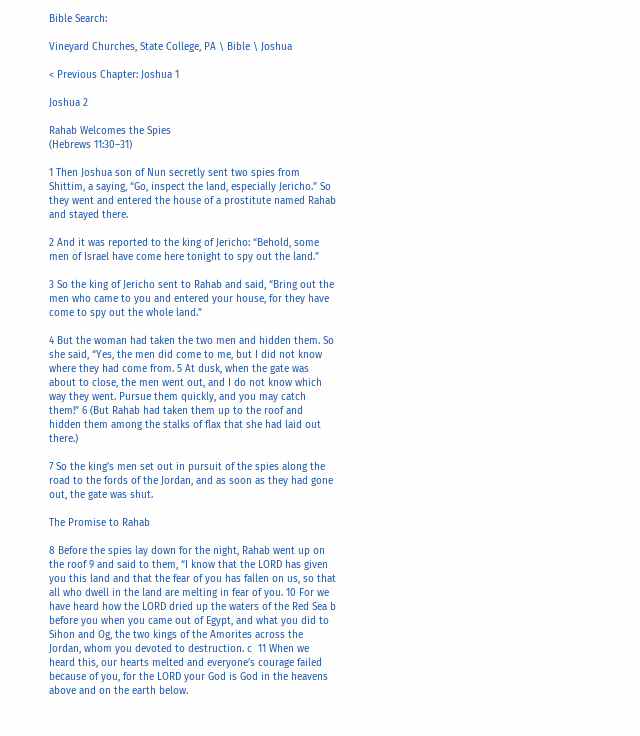Bible Search:

Vineyard Churches, State College, PA \ Bible \ Joshua

< Previous Chapter: Joshua 1

Joshua 2

Rahab Welcomes the Spies
(Hebrews 11:30–31)

1 Then Joshua son of Nun secretly sent two spies from Shittim, a saying, “Go, inspect the land, especially Jericho.” So they went and entered the house of a prostitute named Rahab and stayed there.

2 And it was reported to the king of Jericho: “Behold, some men of Israel have come here tonight to spy out the land.”

3 So the king of Jericho sent to Rahab and said, “Bring out the men who came to you and entered your house, for they have come to spy out the whole land.”

4 But the woman had taken the two men and hidden them. So she said, “Yes, the men did come to me, but I did not know where they had come from. 5 At dusk, when the gate was about to close, the men went out, and I do not know which way they went. Pursue them quickly, and you may catch them!” 6 (But Rahab had taken them up to the roof and hidden them among the stalks of flax that she had laid out there.)

7 So the king’s men set out in pursuit of the spies along the road to the fords of the Jordan, and as soon as they had gone out, the gate was shut.

The Promise to Rahab

8 Before the spies lay down for the night, Rahab went up on the roof 9 and said to them, “I know that the LORD has given you this land and that the fear of you has fallen on us, so that all who dwell in the land are melting in fear of you. 10 For we have heard how the LORD dried up the waters of the Red Sea b before you when you came out of Egypt, and what you did to Sihon and Og, the two kings of the Amorites across the Jordan, whom you devoted to destruction. c  11 When we heard this, our hearts melted and everyone’s courage failed because of you, for the LORD your God is God in the heavens above and on the earth below.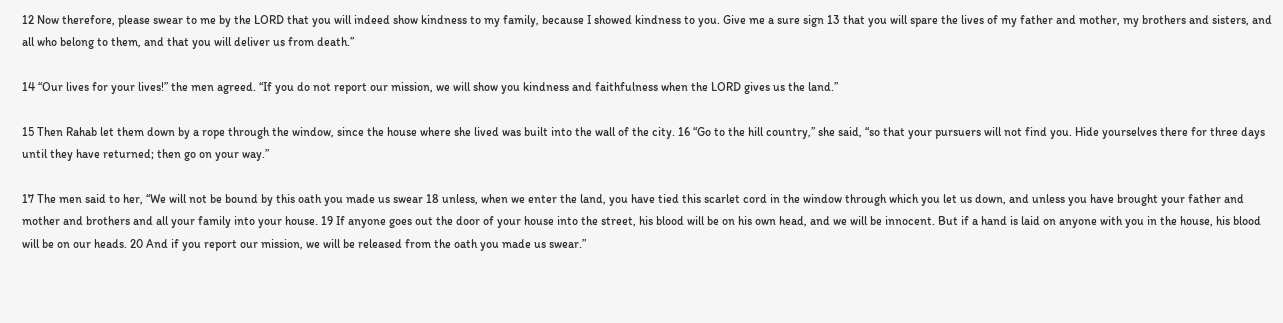12 Now therefore, please swear to me by the LORD that you will indeed show kindness to my family, because I showed kindness to you. Give me a sure sign 13 that you will spare the lives of my father and mother, my brothers and sisters, and all who belong to them, and that you will deliver us from death.”

14 “Our lives for your lives!” the men agreed. “If you do not report our mission, we will show you kindness and faithfulness when the LORD gives us the land.”

15 Then Rahab let them down by a rope through the window, since the house where she lived was built into the wall of the city. 16 “Go to the hill country,” she said, “so that your pursuers will not find you. Hide yourselves there for three days until they have returned; then go on your way.”

17 The men said to her, “We will not be bound by this oath you made us swear 18 unless, when we enter the land, you have tied this scarlet cord in the window through which you let us down, and unless you have brought your father and mother and brothers and all your family into your house. 19 If anyone goes out the door of your house into the street, his blood will be on his own head, and we will be innocent. But if a hand is laid on anyone with you in the house, his blood will be on our heads. 20 And if you report our mission, we will be released from the oath you made us swear.”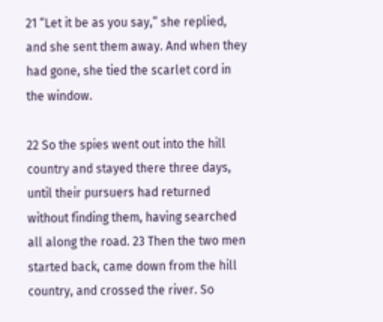21 “Let it be as you say,” she replied, and she sent them away. And when they had gone, she tied the scarlet cord in the window.

22 So the spies went out into the hill country and stayed there three days, until their pursuers had returned without finding them, having searched all along the road. 23 Then the two men started back, came down from the hill country, and crossed the river. So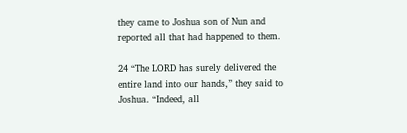they came to Joshua son of Nun and reported all that had happened to them.

24 “The LORD has surely delivered the entire land into our hands,” they said to Joshua. “Indeed, all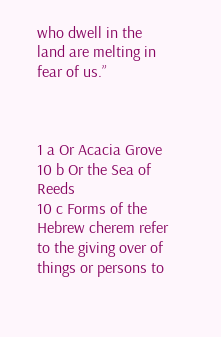who dwell in the land are melting in fear of us.”



1 a Or Acacia Grove
10 b Or the Sea of Reeds
10 c Forms of the Hebrew cherem refer to the giving over of things or persons to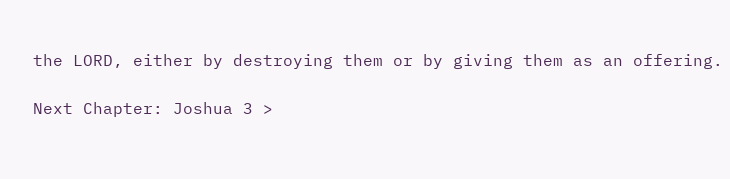the LORD, either by destroying them or by giving them as an offering.

Next Chapter: Joshua 3 >